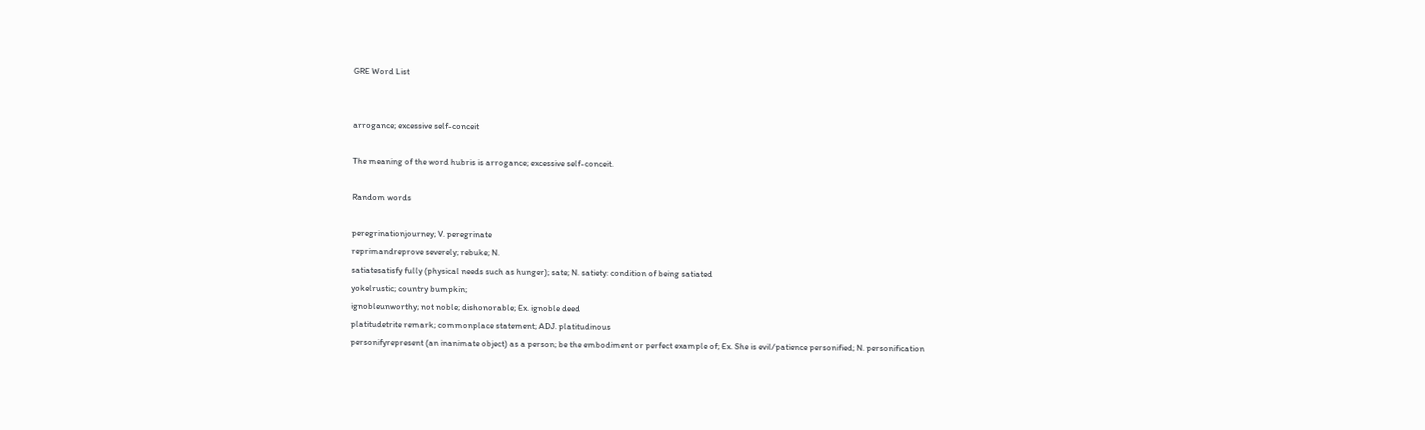GRE Word List


arrogance; excessive self-conceit

The meaning of the word hubris is arrogance; excessive self-conceit.

Random words

peregrinationjourney; V. peregrinate
reprimandreprove severely; rebuke; N.
satiatesatisfy fully (physical needs such as hunger); sate; N. satiety: condition of being satiated
yokelrustic; country bumpkin;
ignobleunworthy; not noble; dishonorable; Ex. ignoble deed
platitudetrite remark; commonplace statement; ADJ. platitudinous
personifyrepresent (an inanimate object) as a person; be the embodiment or perfect example of; Ex. She is evil/patience personified; N. personification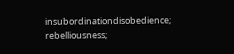insubordinationdisobedience; rebelliousness;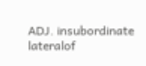ADJ. insubordinate
lateralof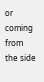or coming from the side